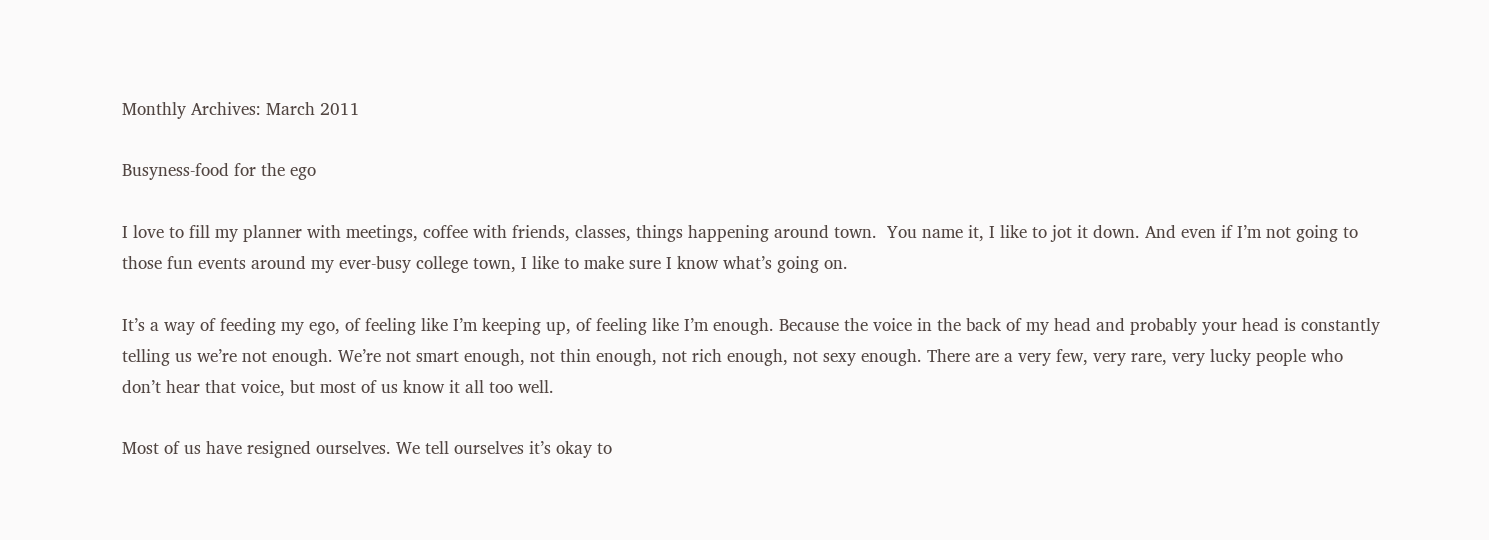Monthly Archives: March 2011

Busyness-food for the ego

I love to fill my planner with meetings, coffee with friends, classes, things happening around town.  You name it, I like to jot it down. And even if I’m not going to those fun events around my ever-busy college town, I like to make sure I know what’s going on.

It’s a way of feeding my ego, of feeling like I’m keeping up, of feeling like I’m enough. Because the voice in the back of my head and probably your head is constantly telling us we’re not enough. We’re not smart enough, not thin enough, not rich enough, not sexy enough. There are a very few, very rare, very lucky people who don’t hear that voice, but most of us know it all too well.

Most of us have resigned ourselves. We tell ourselves it’s okay to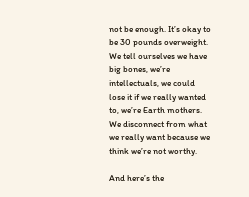not be enough. It’s okay to be 30 pounds overweight. We tell ourselves we have big bones, we’re intellectuals, we could lose it if we really wanted to, we’re Earth mothers. We disconnect from what we really want because we think we’re not worthy.

And here’s the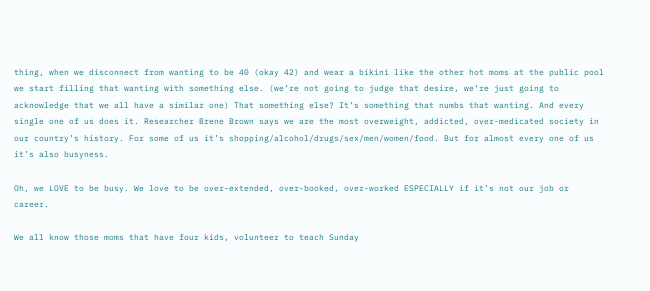thing, when we disconnect from wanting to be 40 (okay 42) and wear a bikini like the other hot moms at the public pool we start filling that wanting with something else. (we’re not going to judge that desire, we’re just going to acknowledge that we all have a similar one) That something else? It’s something that numbs that wanting. And every single one of us does it. Researcher Brene Brown says we are the most overweight, addicted, over-medicated society in our country’s history. For some of us it’s shopping/alcohol/drugs/sex/men/women/food. But for almost every one of us it’s also busyness.

Oh, we LOVE to be busy. We love to be over-extended, over-booked, over-worked ESPECIALLY if it’s not our job or career.

We all know those moms that have four kids, volunteer to teach Sunday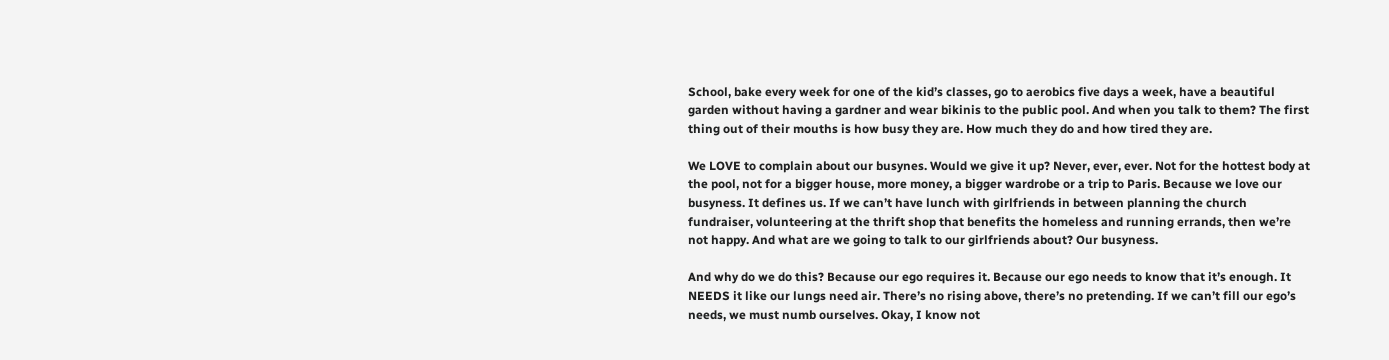School, bake every week for one of the kid’s classes, go to aerobics five days a week, have a beautiful garden without having a gardner and wear bikinis to the public pool. And when you talk to them? The first thing out of their mouths is how busy they are. How much they do and how tired they are.

We LOVE to complain about our busynes. Would we give it up? Never, ever, ever. Not for the hottest body at the pool, not for a bigger house, more money, a bigger wardrobe or a trip to Paris. Because we love our busyness. It defines us. If we can’t have lunch with girlfriends in between planning the church fundraiser, volunteering at the thrift shop that benefits the homeless and running errands, then we’re not happy. And what are we going to talk to our girlfriends about? Our busyness.

And why do we do this? Because our ego requires it. Because our ego needs to know that it’s enough. It NEEDS it like our lungs need air. There’s no rising above, there’s no pretending. If we can’t fill our ego’s needs, we must numb ourselves. Okay, I know not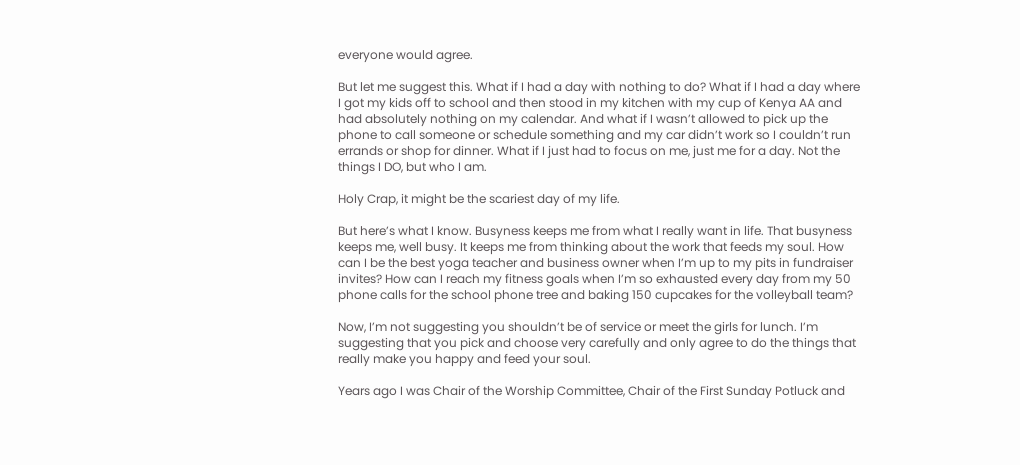everyone would agree.

But let me suggest this. What if I had a day with nothing to do? What if I had a day where I got my kids off to school and then stood in my kitchen with my cup of Kenya AA and had absolutely nothing on my calendar. And what if I wasn’t allowed to pick up the phone to call someone or schedule something and my car didn’t work so I couldn’t run errands or shop for dinner. What if I just had to focus on me, just me for a day. Not the things I DO, but who I am.

Holy Crap, it might be the scariest day of my life.

But here’s what I know. Busyness keeps me from what I really want in life. That busyness keeps me, well busy. It keeps me from thinking about the work that feeds my soul. How can I be the best yoga teacher and business owner when I’m up to my pits in fundraiser invites? How can I reach my fitness goals when I’m so exhausted every day from my 50 phone calls for the school phone tree and baking 150 cupcakes for the volleyball team?

Now, I’m not suggesting you shouldn’t be of service or meet the girls for lunch. I’m suggesting that you pick and choose very carefully and only agree to do the things that really make you happy and feed your soul.

Years ago I was Chair of the Worship Committee, Chair of the First Sunday Potluck and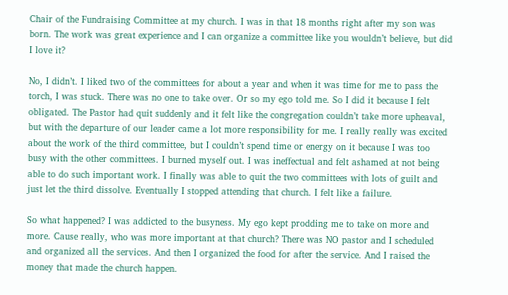Chair of the Fundraising Committee at my church. I was in that 18 months right after my son was born. The work was great experience and I can organize a committee like you wouldn’t believe, but did I love it?

No, I didn’t. I liked two of the committees for about a year and when it was time for me to pass the torch, I was stuck. There was no one to take over. Or so my ego told me. So I did it because I felt obligated. The Pastor had quit suddenly and it felt like the congregation couldn’t take more upheaval, but with the departure of our leader came a lot more responsibility for me. I really really was excited about the work of the third committee, but I couldn’t spend time or energy on it because I was too busy with the other committees. I burned myself out. I was ineffectual and felt ashamed at not being able to do such important work. I finally was able to quit the two committees with lots of guilt and just let the third dissolve. Eventually I stopped attending that church. I felt like a failure.

So what happened? I was addicted to the busyness. My ego kept prodding me to take on more and more. Cause really, who was more important at that church? There was NO pastor and I scheduled and organized all the services. And then I organized the food for after the service. And I raised the money that made the church happen.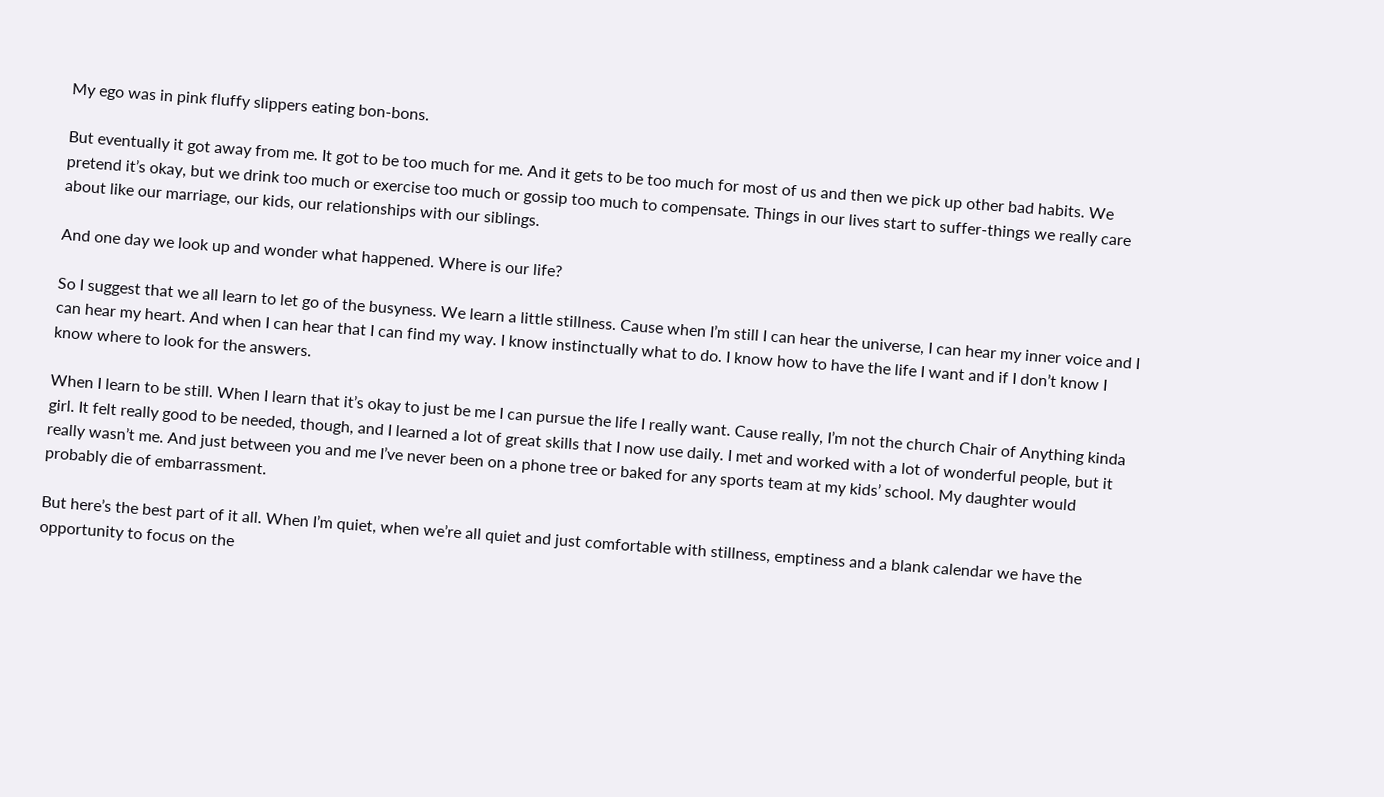My ego was in pink fluffy slippers eating bon-bons.

But eventually it got away from me. It got to be too much for me. And it gets to be too much for most of us and then we pick up other bad habits. We pretend it’s okay, but we drink too much or exercise too much or gossip too much to compensate. Things in our lives start to suffer-things we really care about like our marriage, our kids, our relationships with our siblings.

And one day we look up and wonder what happened. Where is our life?

So I suggest that we all learn to let go of the busyness. We learn a little stillness. Cause when I’m still I can hear the universe, I can hear my inner voice and I can hear my heart. And when I can hear that I can find my way. I know instinctually what to do. I know how to have the life I want and if I don’t know I know where to look for the answers.

When I learn to be still. When I learn that it’s okay to just be me I can pursue the life I really want. Cause really, I’m not the church Chair of Anything kinda girl. It felt really good to be needed, though, and I learned a lot of great skills that I now use daily. I met and worked with a lot of wonderful people, but it really wasn’t me. And just between you and me I’ve never been on a phone tree or baked for any sports team at my kids’ school. My daughter would probably die of embarrassment.

But here’s the best part of it all. When I’m quiet, when we’re all quiet and just comfortable with stillness, emptiness and a blank calendar we have the opportunity to focus on the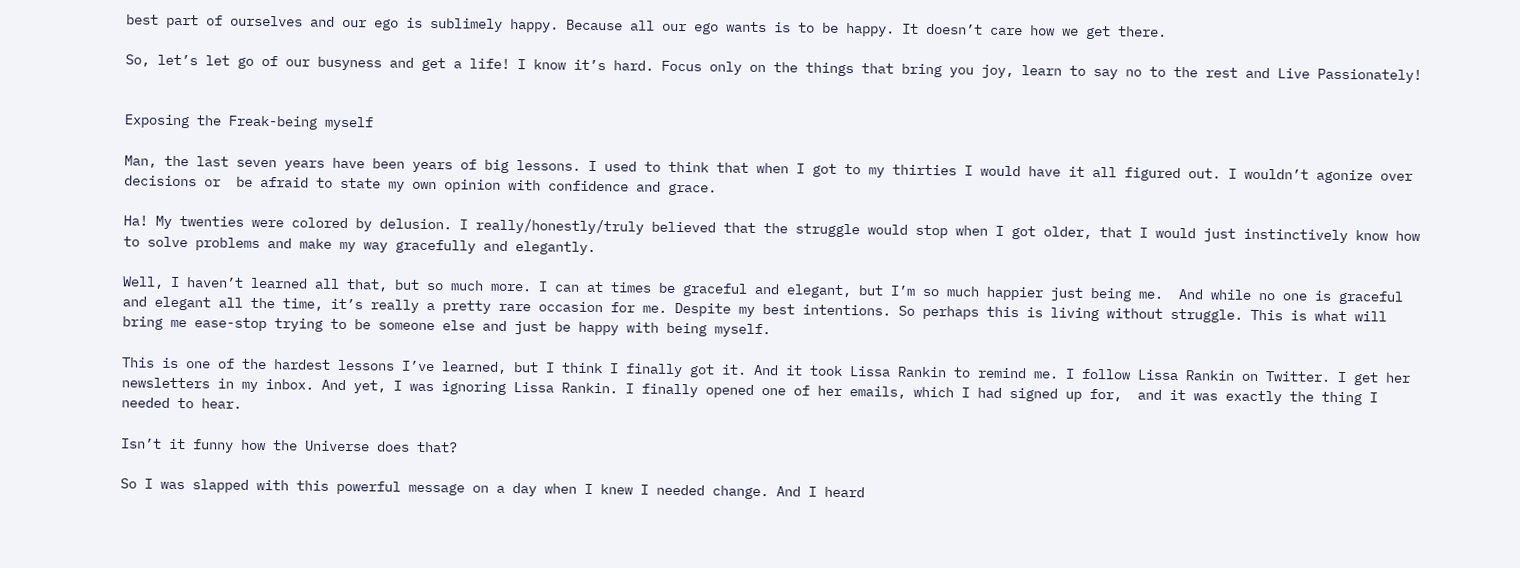best part of ourselves and our ego is sublimely happy. Because all our ego wants is to be happy. It doesn’t care how we get there.

So, let’s let go of our busyness and get a life! I know it’s hard. Focus only on the things that bring you joy, learn to say no to the rest and Live Passionately!


Exposing the Freak-being myself

Man, the last seven years have been years of big lessons. I used to think that when I got to my thirties I would have it all figured out. I wouldn’t agonize over decisions or  be afraid to state my own opinion with confidence and grace.

Ha! My twenties were colored by delusion. I really/honestly/truly believed that the struggle would stop when I got older, that I would just instinctively know how to solve problems and make my way gracefully and elegantly.

Well, I haven’t learned all that, but so much more. I can at times be graceful and elegant, but I’m so much happier just being me.  And while no one is graceful and elegant all the time, it’s really a pretty rare occasion for me. Despite my best intentions. So perhaps this is living without struggle. This is what will bring me ease-stop trying to be someone else and just be happy with being myself.

This is one of the hardest lessons I’ve learned, but I think I finally got it. And it took Lissa Rankin to remind me. I follow Lissa Rankin on Twitter. I get her newsletters in my inbox. And yet, I was ignoring Lissa Rankin. I finally opened one of her emails, which I had signed up for,  and it was exactly the thing I needed to hear.

Isn’t it funny how the Universe does that?

So I was slapped with this powerful message on a day when I knew I needed change. And I heard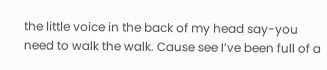the little voice in the back of my head say-you need to walk the walk. Cause see I’ve been full of a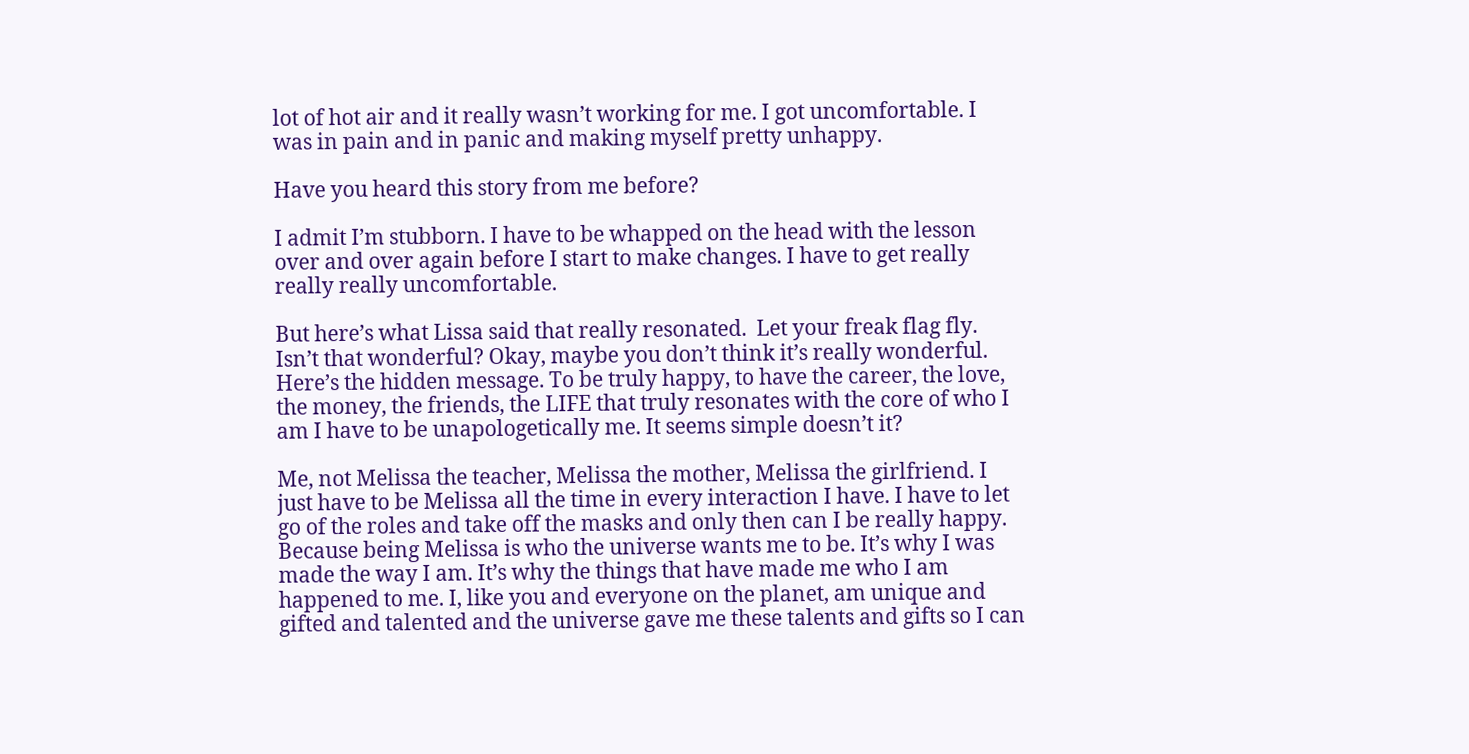lot of hot air and it really wasn’t working for me. I got uncomfortable. I was in pain and in panic and making myself pretty unhappy.

Have you heard this story from me before?

I admit I’m stubborn. I have to be whapped on the head with the lesson over and over again before I start to make changes. I have to get really really really uncomfortable.

But here’s what Lissa said that really resonated.  Let your freak flag fly. Isn’t that wonderful? Okay, maybe you don’t think it’s really wonderful. Here’s the hidden message. To be truly happy, to have the career, the love, the money, the friends, the LIFE that truly resonates with the core of who I am I have to be unapologetically me. It seems simple doesn’t it?

Me, not Melissa the teacher, Melissa the mother, Melissa the girlfriend. I just have to be Melissa all the time in every interaction I have. I have to let go of the roles and take off the masks and only then can I be really happy. Because being Melissa is who the universe wants me to be. It’s why I was made the way I am. It’s why the things that have made me who I am happened to me. I, like you and everyone on the planet, am unique and gifted and talented and the universe gave me these talents and gifts so I can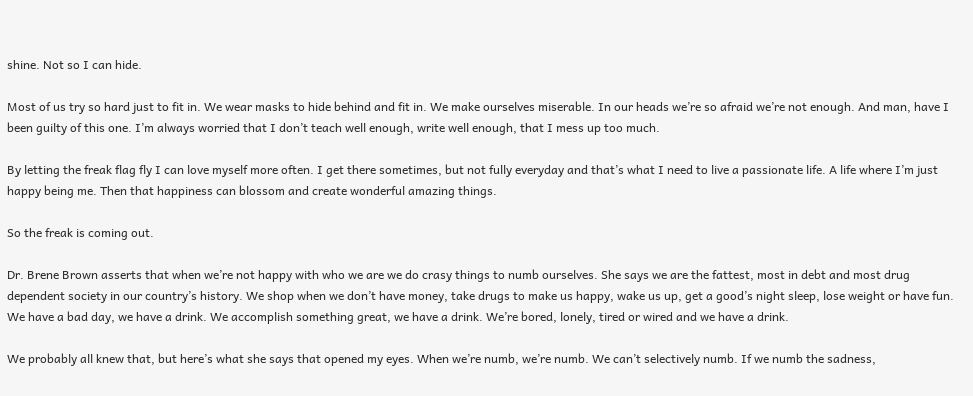shine. Not so I can hide.

Most of us try so hard just to fit in. We wear masks to hide behind and fit in. We make ourselves miserable. In our heads we’re so afraid we’re not enough. And man, have I been guilty of this one. I’m always worried that I don’t teach well enough, write well enough, that I mess up too much.

By letting the freak flag fly I can love myself more often. I get there sometimes, but not fully everyday and that’s what I need to live a passionate life. A life where I’m just happy being me. Then that happiness can blossom and create wonderful amazing things.

So the freak is coming out.

Dr. Brene Brown asserts that when we’re not happy with who we are we do crasy things to numb ourselves. She says we are the fattest, most in debt and most drug dependent society in our country’s history. We shop when we don’t have money, take drugs to make us happy, wake us up, get a good’s night sleep, lose weight or have fun. We have a bad day, we have a drink. We accomplish something great, we have a drink. We’re bored, lonely, tired or wired and we have a drink.

We probably all knew that, but here’s what she says that opened my eyes. When we’re numb, we’re numb. We can’t selectively numb. If we numb the sadness,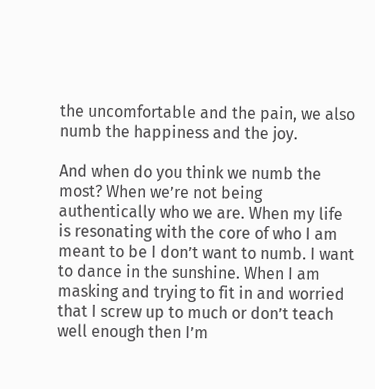the uncomfortable and the pain, we also numb the happiness and the joy.

And when do you think we numb the most? When we’re not being authentically who we are. When my life is resonating with the core of who I am meant to be I don’t want to numb. I want to dance in the sunshine. When I am masking and trying to fit in and worried that I screw up to much or don’t teach well enough then I’m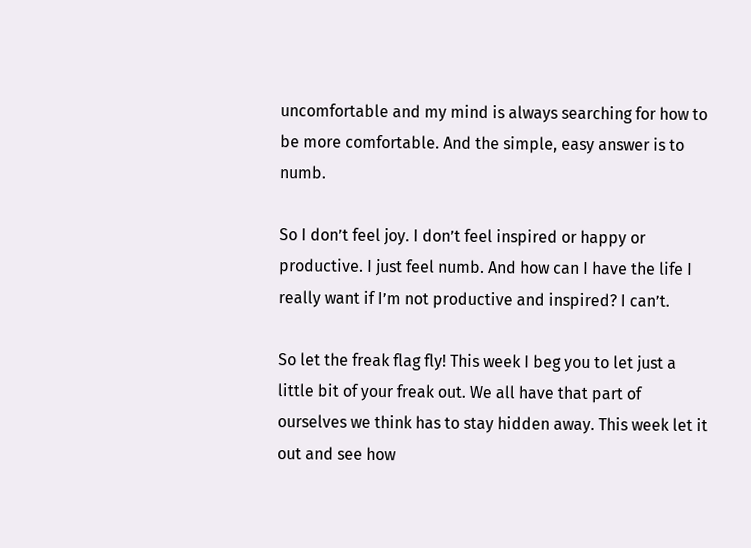uncomfortable and my mind is always searching for how to be more comfortable. And the simple, easy answer is to numb.

So I don’t feel joy. I don’t feel inspired or happy or productive. I just feel numb. And how can I have the life I really want if I’m not productive and inspired? I can’t.

So let the freak flag fly! This week I beg you to let just a little bit of your freak out. We all have that part of ourselves we think has to stay hidden away. This week let it out and see how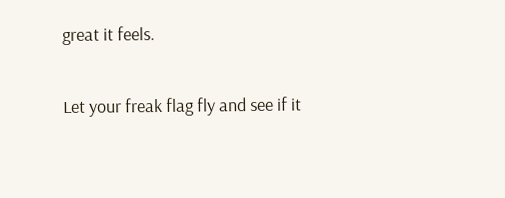great it feels.

Let your freak flag fly and see if it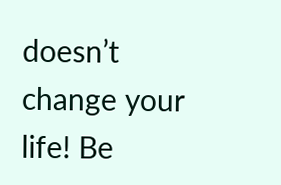doesn’t change your life! Be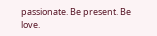passionate. Be present. Be love.